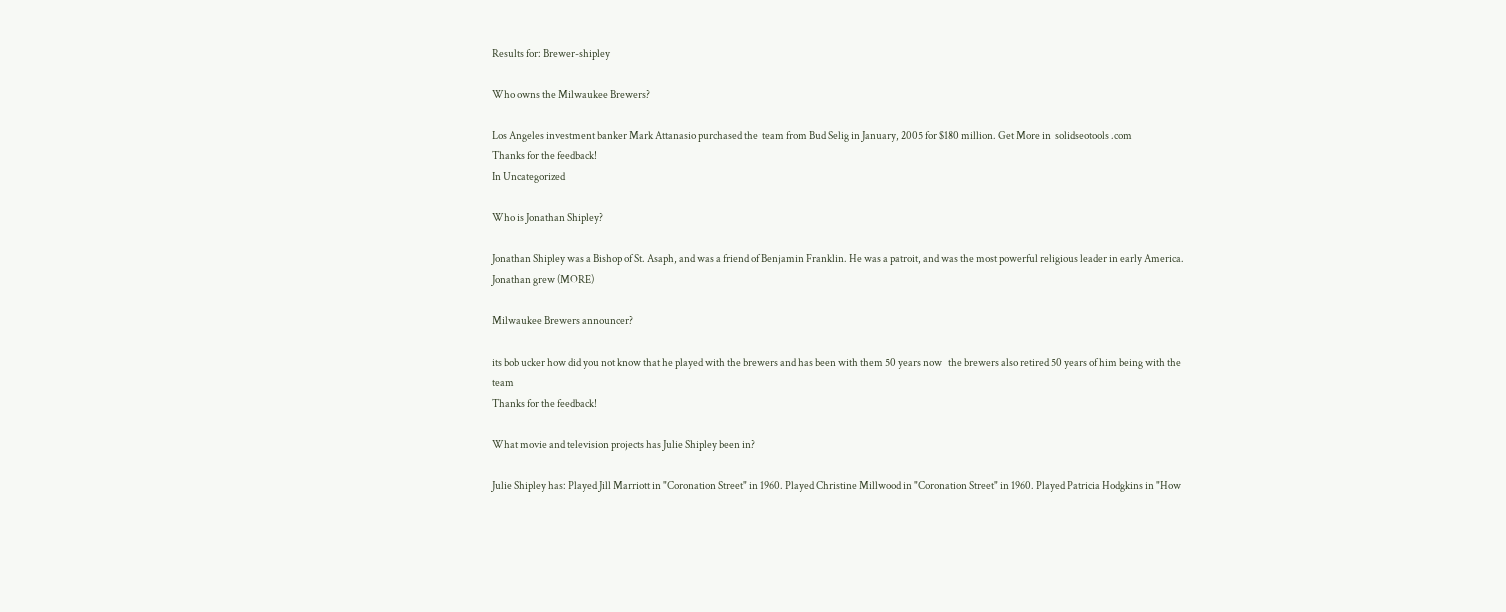Results for: Brewer-shipley

Who owns the Milwaukee Brewers?

Los Angeles investment banker Mark Attanasio purchased the  team from Bud Selig in January, 2005 for $180 million. Get More in  solidseotools .com
Thanks for the feedback!
In Uncategorized

Who is Jonathan Shipley?

Jonathan Shipley was a Bishop of St. Asaph, and was a friend of Benjamin Franklin. He was a patroit, and was the most powerful religious leader in early America. Jonathan grew (MORE)

Milwaukee Brewers announcer?

its bob ucker how did you not know that he played with the brewers and has been with them 50 years now   the brewers also retired 50 years of him being with the team
Thanks for the feedback!

What movie and television projects has Julie Shipley been in?

Julie Shipley has: Played Jill Marriott in "Coronation Street" in 1960. Played Christine Millwood in "Coronation Street" in 1960. Played Patricia Hodgkins in "How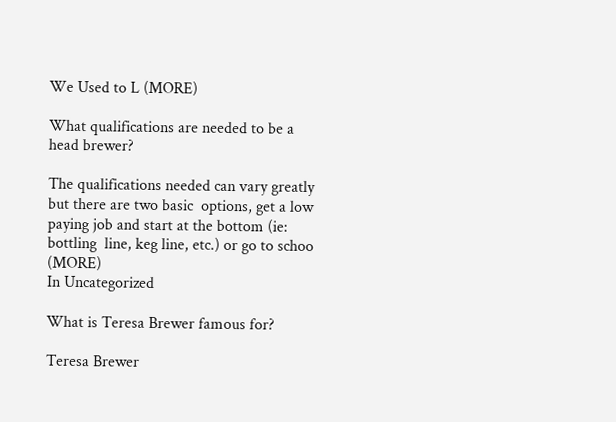We Used to L (MORE)

What qualifications are needed to be a head brewer?

The qualifications needed can vary greatly but there are two basic  options, get a low paying job and start at the bottom (ie: bottling  line, keg line, etc.) or go to schoo (MORE)
In Uncategorized

What is Teresa Brewer famous for?

Teresa Brewer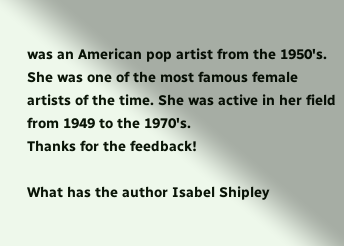was an American pop artist from the 1950's. She was one of the most famous female artists of the time. She was active in her field from 1949 to the 1970's.
Thanks for the feedback!

What has the author Isabel Shipley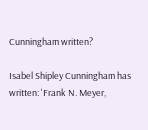Cunningham written?

Isabel Shipley Cunningham has written: 'Frank N. Meyer,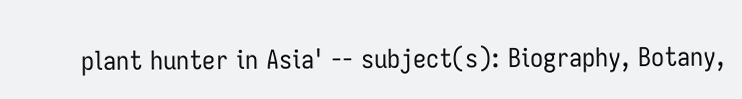plant hunter in Asia' -- subject(s): Biography, Botany,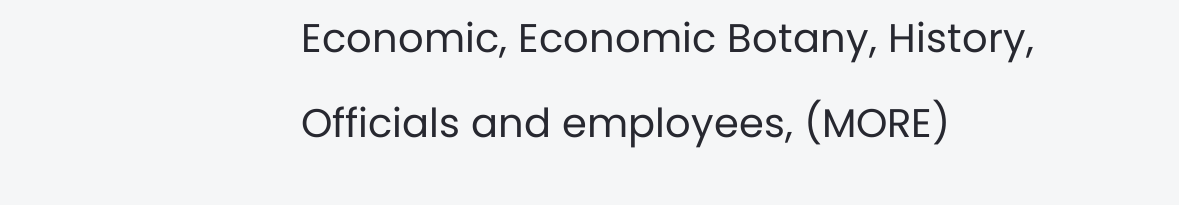Economic, Economic Botany, History, Officials and employees, (MORE)